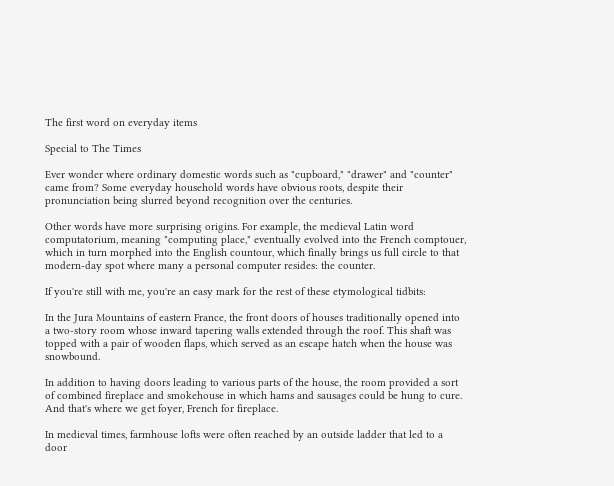The first word on everyday items

Special to The Times

Ever wonder where ordinary domestic words such as "cupboard," "drawer" and "counter" came from? Some everyday household words have obvious roots, despite their pronunciation being slurred beyond recognition over the centuries.

Other words have more surprising origins. For example, the medieval Latin word computatorium, meaning "computing place," eventually evolved into the French comptouer, which in turn morphed into the English countour, which finally brings us full circle to that modern-day spot where many a personal computer resides: the counter.

If you're still with me, you're an easy mark for the rest of these etymological tidbits:

In the Jura Mountains of eastern France, the front doors of houses traditionally opened into a two-story room whose inward tapering walls extended through the roof. This shaft was topped with a pair of wooden flaps, which served as an escape hatch when the house was snowbound.

In addition to having doors leading to various parts of the house, the room provided a sort of combined fireplace and smokehouse in which hams and sausages could be hung to cure. And that's where we get foyer, French for fireplace.

In medieval times, farmhouse lofts were often reached by an outside ladder that led to a door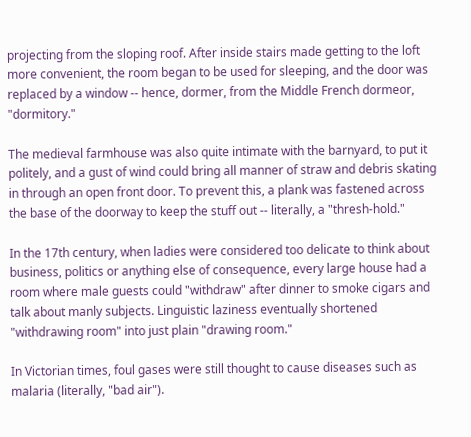projecting from the sloping roof. After inside stairs made getting to the loft more convenient, the room began to be used for sleeping, and the door was replaced by a window -- hence, dormer, from the Middle French dormeor, "dormitory."

The medieval farmhouse was also quite intimate with the barnyard, to put it politely, and a gust of wind could bring all manner of straw and debris skating in through an open front door. To prevent this, a plank was fastened across the base of the doorway to keep the stuff out -- literally, a "thresh-hold."

In the 17th century, when ladies were considered too delicate to think about business, politics or anything else of consequence, every large house had a room where male guests could "withdraw" after dinner to smoke cigars and talk about manly subjects. Linguistic laziness eventually shortened "withdrawing room" into just plain "drawing room."

In Victorian times, foul gases were still thought to cause diseases such as malaria (literally, "bad air").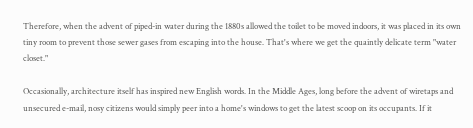Therefore, when the advent of piped-in water during the 1880s allowed the toilet to be moved indoors, it was placed in its own tiny room to prevent those sewer gases from escaping into the house. That's where we get the quaintly delicate term "water closet."

Occasionally, architecture itself has inspired new English words. In the Middle Ages, long before the advent of wiretaps and unsecured e-mail, nosy citizens would simply peer into a home's windows to get the latest scoop on its occupants. If it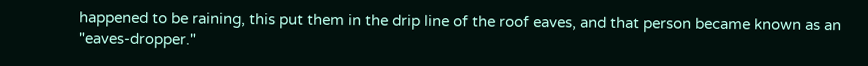happened to be raining, this put them in the drip line of the roof eaves, and that person became known as an "eaves-dropper."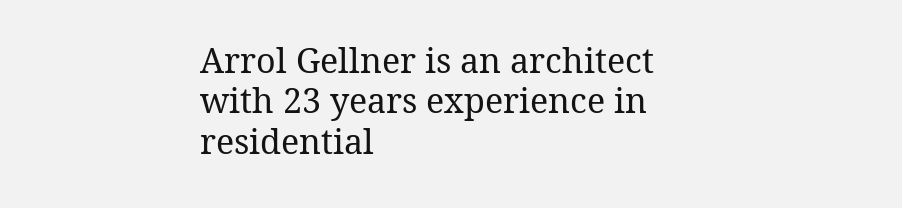Arrol Gellner is an architect with 23 years experience in residential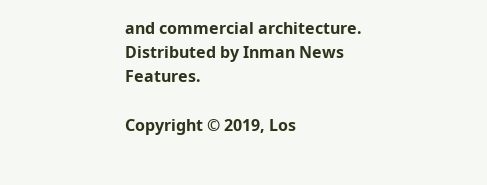and commercial architecture. Distributed by Inman News Features.

Copyright © 2019, Los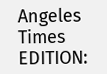Angeles Times
EDITION: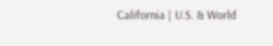California | U.S. & World